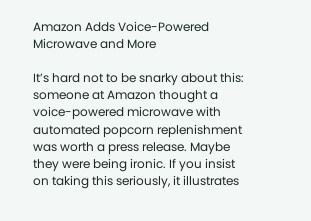Amazon Adds Voice-Powered Microwave and More

It’s hard not to be snarky about this: someone at Amazon thought a voice-powered microwave with automated popcorn replenishment was worth a press release. Maybe they were being ironic. If you insist on taking this seriously, it illustrates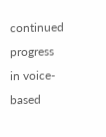continued progress in voice-based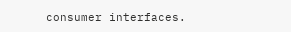consumer interfaces.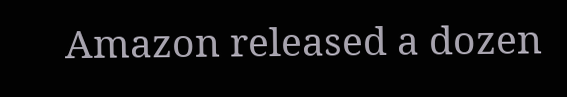Amazon released a dozen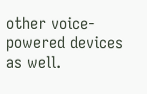other voice-powered devices as well.